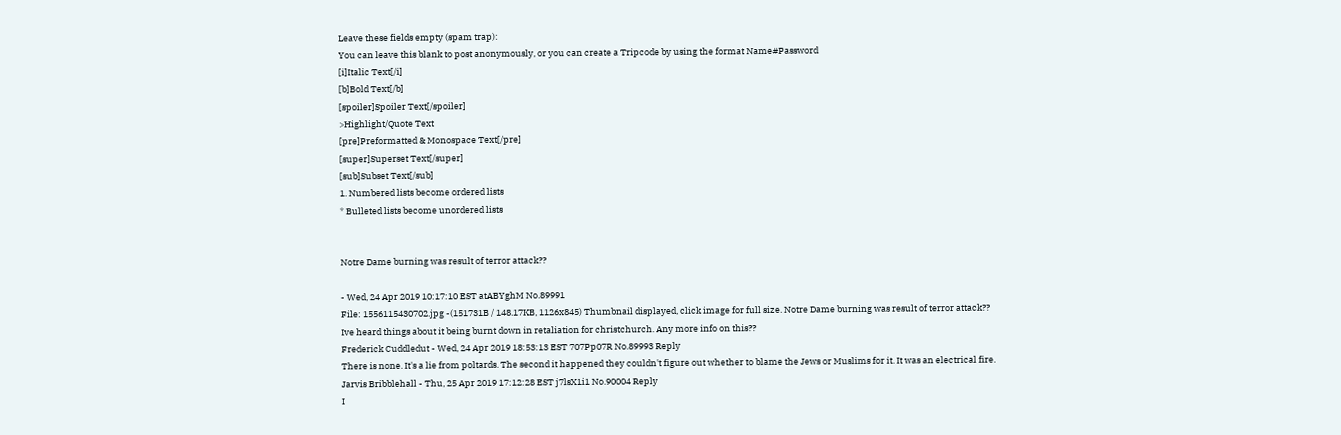Leave these fields empty (spam trap):
You can leave this blank to post anonymously, or you can create a Tripcode by using the format Name#Password
[i]Italic Text[/i]
[b]Bold Text[/b]
[spoiler]Spoiler Text[/spoiler]
>Highlight/Quote Text
[pre]Preformatted & Monospace Text[/pre]
[super]Superset Text[/super]
[sub]Subset Text[/sub]
1. Numbered lists become ordered lists
* Bulleted lists become unordered lists


Notre Dame burning was result of terror attack??

- Wed, 24 Apr 2019 10:17:10 EST atABYghM No.89991
File: 1556115430702.jpg -(151731B / 148.17KB, 1126x845) Thumbnail displayed, click image for full size. Notre Dame burning was result of terror attack??
Ive heard things about it being burnt down in retaliation for christchurch. Any more info on this??
Frederick Cuddledut - Wed, 24 Apr 2019 18:53:13 EST 707Pp07R No.89993 Reply
There is none. It's a lie from poltards. The second it happened they couldn't figure out whether to blame the Jews or Muslims for it. It was an electrical fire.
Jarvis Bribblehall - Thu, 25 Apr 2019 17:12:28 EST j7lsX1i1 No.90004 Reply
I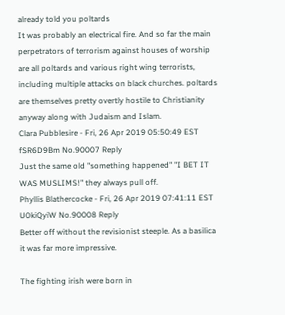already told you poltards
It was probably an electrical fire. And so far the main perpetrators of terrorism against houses of worship are all poltards and various right wing terrorists, including multiple attacks on black churches. poltards are themselves pretty overtly hostile to Christianity anyway along with Judaism and Islam.
Clara Pubblesire - Fri, 26 Apr 2019 05:50:49 EST fSR6D9Bm No.90007 Reply
Just the same old "something happened" "I BET IT WAS MUSLIMS!" they always pull off.
Phyllis Blathercocke - Fri, 26 Apr 2019 07:41:11 EST U0kiQyiW No.90008 Reply
Better off without the revisionist steeple. As a basilica it was far more impressive.

The fighting irish were born in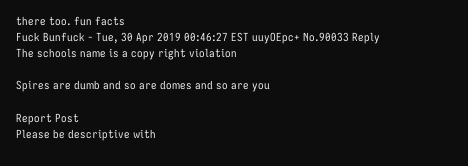there too. fun facts
Fuck Bunfuck - Tue, 30 Apr 2019 00:46:27 EST uuyOEpc+ No.90033 Reply
The schools name is a copy right violation

Spires are dumb and so are domes and so are you

Report Post
Please be descriptive with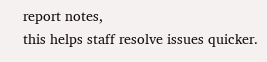report notes,
this helps staff resolve issues quicker.